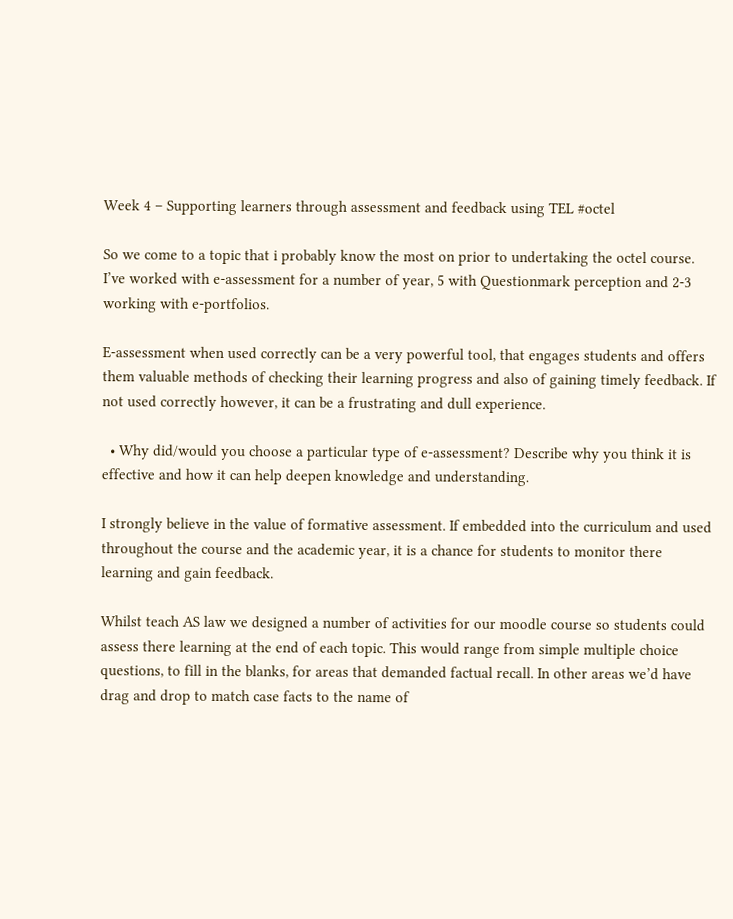Week 4 – Supporting learners through assessment and feedback using TEL #octel

So we come to a topic that i probably know the most on prior to undertaking the octel course. I’ve worked with e-assessment for a number of year, 5 with Questionmark perception and 2-3 working with e-portfolios.

E-assessment when used correctly can be a very powerful tool, that engages students and offers them valuable methods of checking their learning progress and also of gaining timely feedback. If not used correctly however, it can be a frustrating and dull experience.

  • Why did/would you choose a particular type of e-assessment? Describe why you think it is effective and how it can help deepen knowledge and understanding.

I strongly believe in the value of formative assessment. If embedded into the curriculum and used throughout the course and the academic year, it is a chance for students to monitor there learning and gain feedback.

Whilst teach AS law we designed a number of activities for our moodle course so students could assess there learning at the end of each topic. This would range from simple multiple choice questions, to fill in the blanks, for areas that demanded factual recall. In other areas we’d have drag and drop to match case facts to the name of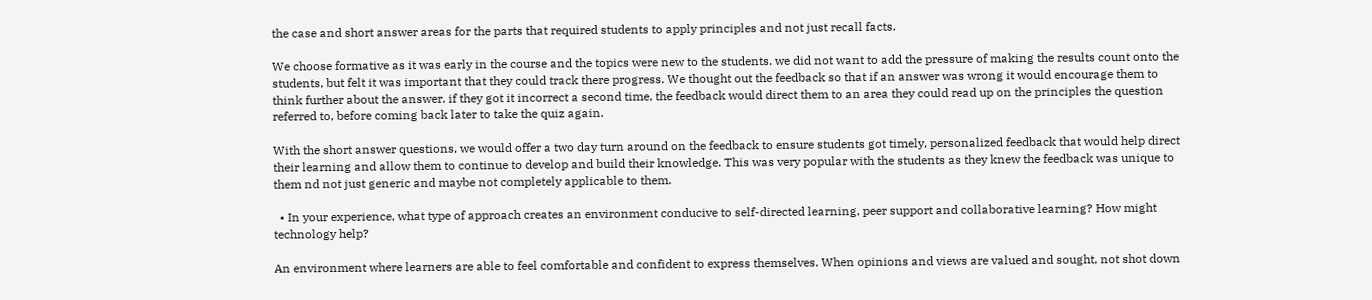the case and short answer areas for the parts that required students to apply principles and not just recall facts.

We choose formative as it was early in the course and the topics were new to the students. we did not want to add the pressure of making the results count onto the students, but felt it was important that they could track there progress. We thought out the feedback so that if an answer was wrong it would encourage them to think further about the answer. if they got it incorrect a second time, the feedback would direct them to an area they could read up on the principles the question referred to, before coming back later to take the quiz again.

With the short answer questions, we would offer a two day turn around on the feedback to ensure students got timely, personalized feedback that would help direct their learning and allow them to continue to develop and build their knowledge. This was very popular with the students as they knew the feedback was unique to them nd not just generic and maybe not completely applicable to them.

  • In your experience, what type of approach creates an environment conducive to self-directed learning, peer support and collaborative learning? How might technology help?

An environment where learners are able to feel comfortable and confident to express themselves. When opinions and views are valued and sought, not shot down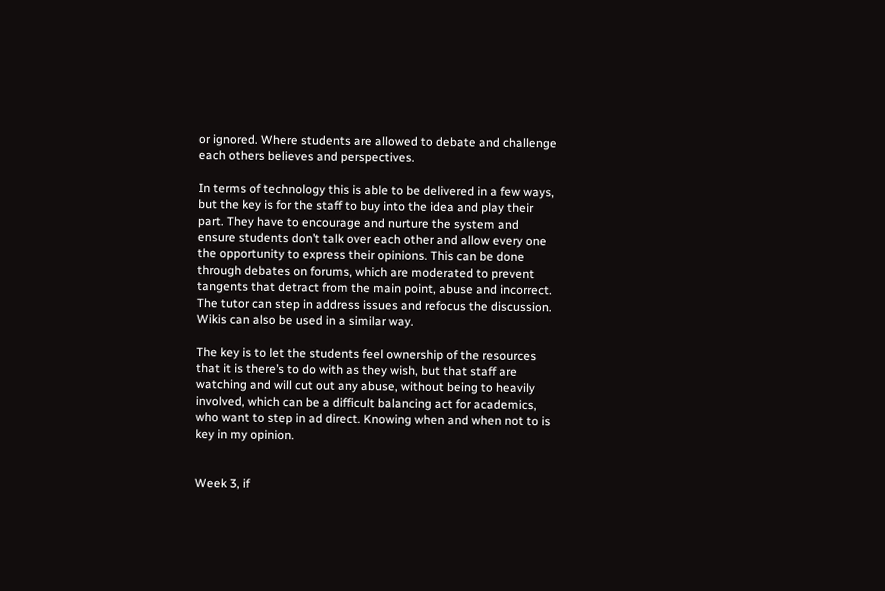or ignored. Where students are allowed to debate and challenge each others believes and perspectives.

In terms of technology this is able to be delivered in a few ways, but the key is for the staff to buy into the idea and play their part. They have to encourage and nurture the system and ensure students don’t talk over each other and allow every one the opportunity to express their opinions. This can be done through debates on forums, which are moderated to prevent tangents that detract from the main point, abuse and incorrect. The tutor can step in address issues and refocus the discussion. Wikis can also be used in a similar way.

The key is to let the students feel ownership of the resources that it is there’s to do with as they wish, but that staff are watching and will cut out any abuse, without being to heavily involved, which can be a difficult balancing act for academics, who want to step in ad direct. Knowing when and when not to is key in my opinion.


Week 3, if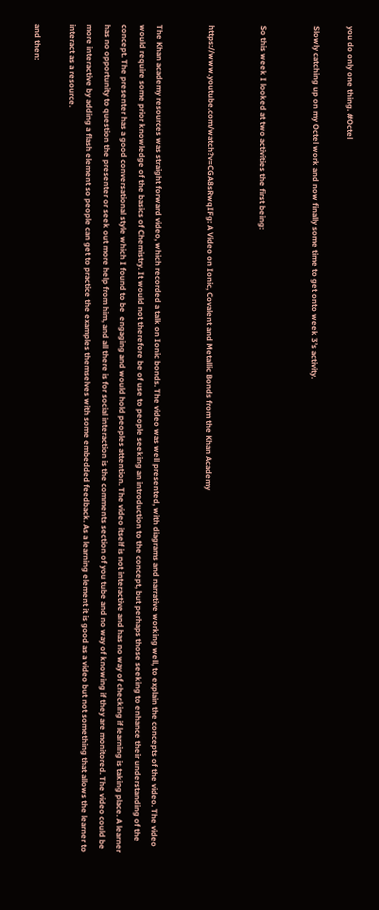you do only one thing. #Octel

Slowly catching up on my Octel work and now finally some time to get onto week 3’s activity.


So this week I looked at two activities the first being:


https://www.youtube.com/watch?v=CGA8sRwqIFg: A Video on Ionic, Covalent and Metallic Bonds from the Khan Academy


The Khan academy resources was straight forward video, which recorded a talk on Ionic bonds. The video was well presented, with diagrams and narrative working well, to explain the concepts of the video. The video would require some prior knowledge of the basics of Chemistry. It would not therefore be of use to people seeking an introduction to the concept, but perhaps those seeking to enhance their understanding of the concept. The presenter has a good conversational style which I found to be  engaging and would hold peoples attention. The video itself is not interactive and has no way of checking if learning is taking place. A learner has no opportunity to question the presenter or seek out more help from him, and all there is for social interaction is the comments section of you tube and no way of knowing if they are monitored. The video could be more interactive by adding a flash element so people can get to practice the examples themselves with some embedded feedback. As a learning element it is good as a video but not something that allows the learner to interact as a resource.

and then: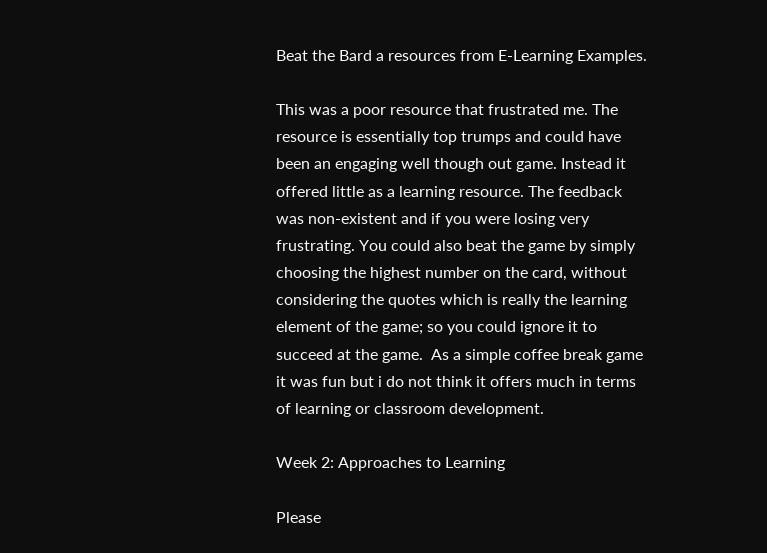Beat the Bard a resources from E-Learning Examples.

This was a poor resource that frustrated me. The resource is essentially top trumps and could have been an engaging well though out game. Instead it offered little as a learning resource. The feedback was non-existent and if you were losing very frustrating. You could also beat the game by simply choosing the highest number on the card, without considering the quotes which is really the learning element of the game; so you could ignore it to succeed at the game.  As a simple coffee break game it was fun but i do not think it offers much in terms of learning or classroom development.

Week 2: Approaches to Learning

Please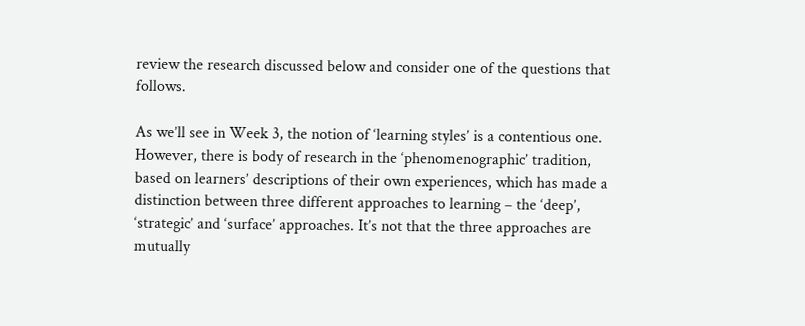review the research discussed below and consider one of the questions that follows.

As we’ll see in Week 3, the notion of ‘learning styles’ is a contentious one. However, there is body of research in the ‘phenomenographic’ tradition, based on learners’ descriptions of their own experiences, which has made a distinction between three different approaches to learning – the ‘deep’, ‘strategic’ and ‘surface’ approaches. It’s not that the three approaches are mutually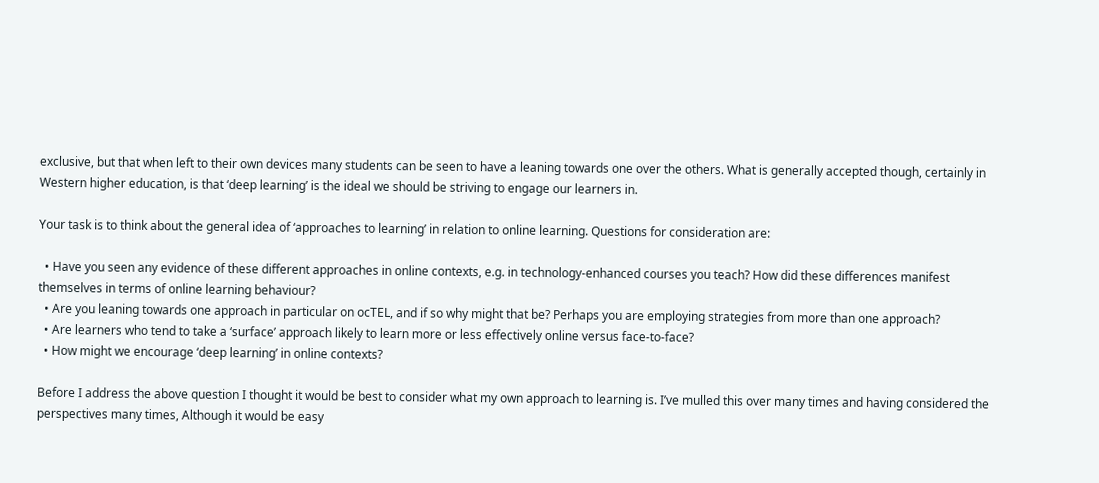exclusive, but that when left to their own devices many students can be seen to have a leaning towards one over the others. What is generally accepted though, certainly in Western higher education, is that ‘deep learning’ is the ideal we should be striving to engage our learners in.

Your task is to think about the general idea of ‘approaches to learning’ in relation to online learning. Questions for consideration are:

  • Have you seen any evidence of these different approaches in online contexts, e.g. in technology-enhanced courses you teach? How did these differences manifest themselves in terms of online learning behaviour?
  • Are you leaning towards one approach in particular on ocTEL, and if so why might that be? Perhaps you are employing strategies from more than one approach?
  • Are learners who tend to take a ‘surface’ approach likely to learn more or less effectively online versus face-to-face?
  • How might we encourage ‘deep learning’ in online contexts?

Before I address the above question I thought it would be best to consider what my own approach to learning is. I’ve mulled this over many times and having considered the perspectives many times, Although it would be easy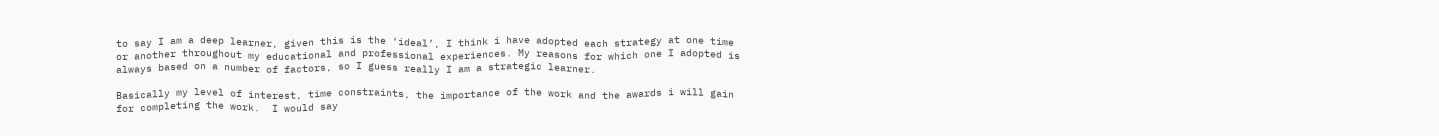to say I am a deep learner, given this is the ‘ideal’, I think i have adopted each strategy at one time or another throughout my educational and professional experiences. My reasons for which one I adopted is always based on a number of factors, so I guess really I am a strategic learner.

Basically my level of interest, time constraints, the importance of the work and the awards i will gain for completing the work.  I would say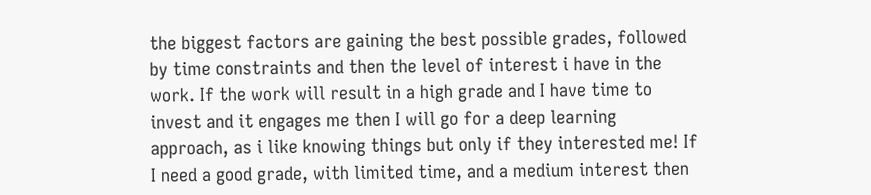the biggest factors are gaining the best possible grades, followed by time constraints and then the level of interest i have in the work. If the work will result in a high grade and I have time to invest and it engages me then I will go for a deep learning approach, as i like knowing things but only if they interested me! If I need a good grade, with limited time, and a medium interest then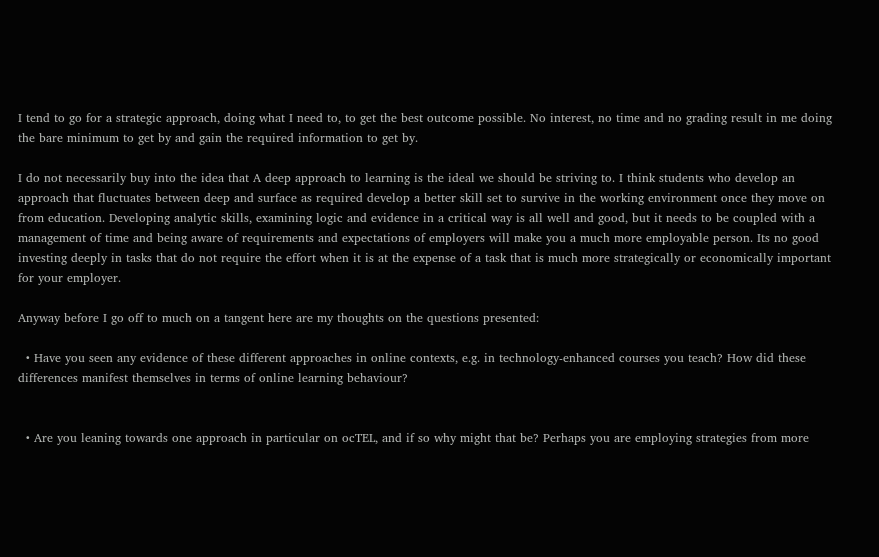I tend to go for a strategic approach, doing what I need to, to get the best outcome possible. No interest, no time and no grading result in me doing the bare minimum to get by and gain the required information to get by.

I do not necessarily buy into the idea that A deep approach to learning is the ideal we should be striving to. I think students who develop an approach that fluctuates between deep and surface as required develop a better skill set to survive in the working environment once they move on from education. Developing analytic skills, examining logic and evidence in a critical way is all well and good, but it needs to be coupled with a management of time and being aware of requirements and expectations of employers will make you a much more employable person. Its no good investing deeply in tasks that do not require the effort when it is at the expense of a task that is much more strategically or economically important for your employer.

Anyway before I go off to much on a tangent here are my thoughts on the questions presented:

  • Have you seen any evidence of these different approaches in online contexts, e.g. in technology-enhanced courses you teach? How did these differences manifest themselves in terms of online learning behaviour?


  • Are you leaning towards one approach in particular on ocTEL, and if so why might that be? Perhaps you are employing strategies from more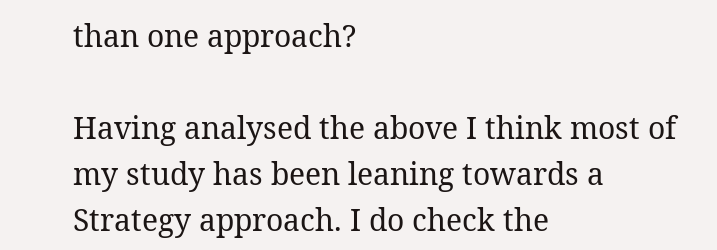than one approach?

Having analysed the above I think most of my study has been leaning towards a Strategy approach. I do check the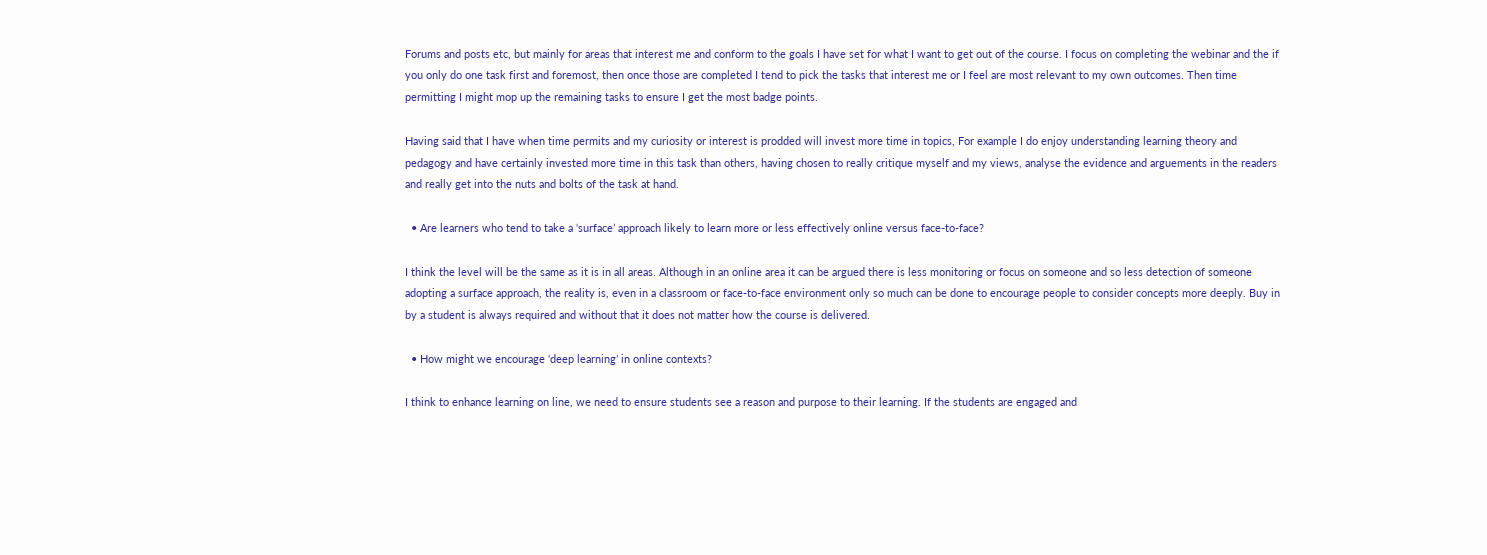Forums and posts etc, but mainly for areas that interest me and conform to the goals I have set for what I want to get out of the course. I focus on completing the webinar and the if you only do one task first and foremost, then once those are completed I tend to pick the tasks that interest me or I feel are most relevant to my own outcomes. Then time permitting I might mop up the remaining tasks to ensure I get the most badge points.

Having said that I have when time permits and my curiosity or interest is prodded will invest more time in topics, For example I do enjoy understanding learning theory and pedagogy and have certainly invested more time in this task than others, having chosen to really critique myself and my views, analyse the evidence and arguements in the readers and really get into the nuts and bolts of the task at hand.

  • Are learners who tend to take a ‘surface’ approach likely to learn more or less effectively online versus face-to-face?

I think the level will be the same as it is in all areas. Although in an online area it can be argued there is less monitoring or focus on someone and so less detection of someone adopting a surface approach, the reality is, even in a classroom or face-to-face environment only so much can be done to encourage people to consider concepts more deeply. Buy in by a student is always required and without that it does not matter how the course is delivered.

  • How might we encourage ‘deep learning’ in online contexts?

I think to enhance learning on line, we need to ensure students see a reason and purpose to their learning. If the students are engaged and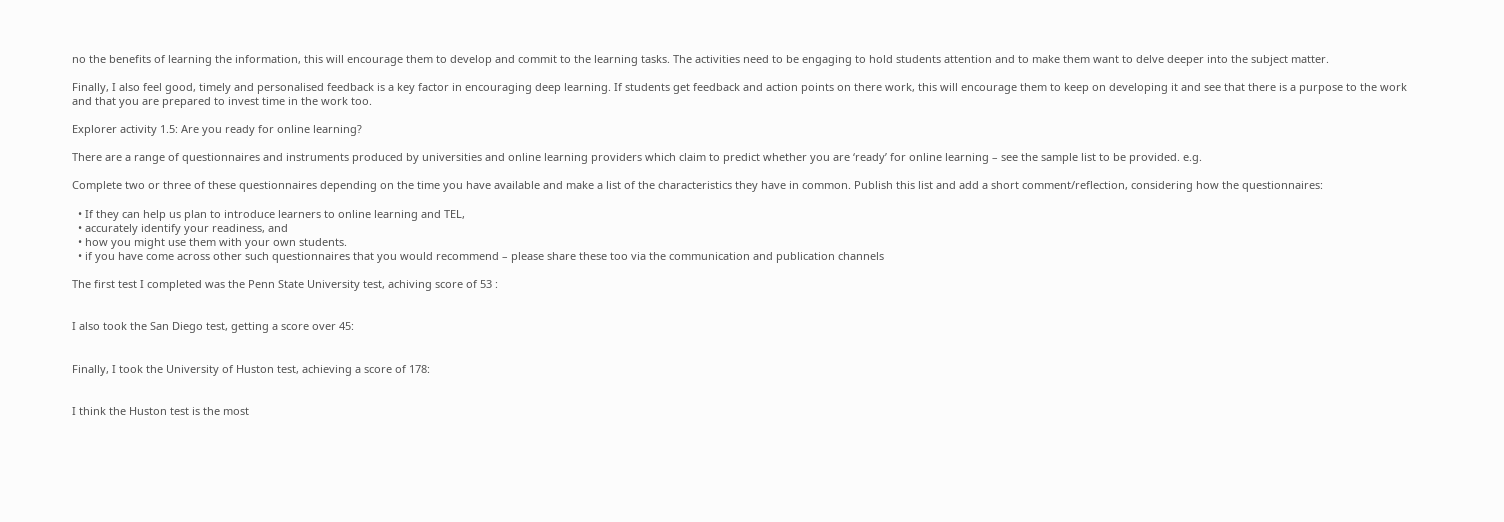no the benefits of learning the information, this will encourage them to develop and commit to the learning tasks. The activities need to be engaging to hold students attention and to make them want to delve deeper into the subject matter.

Finally, I also feel good, timely and personalised feedback is a key factor in encouraging deep learning. If students get feedback and action points on there work, this will encourage them to keep on developing it and see that there is a purpose to the work and that you are prepared to invest time in the work too.

Explorer activity 1.5: Are you ready for online learning?

There are a range of questionnaires and instruments produced by universities and online learning providers which claim to predict whether you are ‘ready’ for online learning – see the sample list to be provided. e.g.

Complete two or three of these questionnaires depending on the time you have available and make a list of the characteristics they have in common. Publish this list and add a short comment/reflection, considering how the questionnaires:

  • If they can help us plan to introduce learners to online learning and TEL,
  • accurately identify your readiness, and
  • how you might use them with your own students.
  • if you have come across other such questionnaires that you would recommend – please share these too via the communication and publication channels

The first test I completed was the Penn State University test, achiving score of 53 :


I also took the San Diego test, getting a score over 45:


Finally, I took the University of Huston test, achieving a score of 178:


I think the Huston test is the most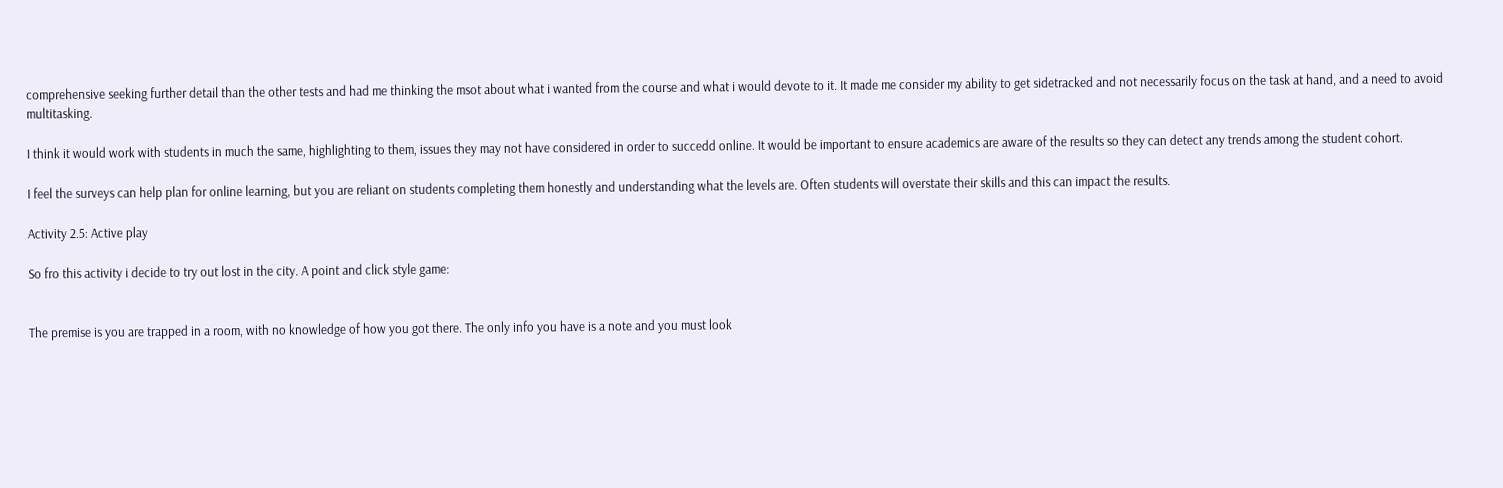comprehensive seeking further detail than the other tests and had me thinking the msot about what i wanted from the course and what i would devote to it. It made me consider my ability to get sidetracked and not necessarily focus on the task at hand, and a need to avoid multitasking.

I think it would work with students in much the same, highlighting to them, issues they may not have considered in order to succedd online. It would be important to ensure academics are aware of the results so they can detect any trends among the student cohort.

I feel the surveys can help plan for online learning, but you are reliant on students completing them honestly and understanding what the levels are. Often students will overstate their skills and this can impact the results.

Activity 2.5: Active play

So fro this activity i decide to try out lost in the city. A point and click style game:


The premise is you are trapped in a room, with no knowledge of how you got there. The only info you have is a note and you must look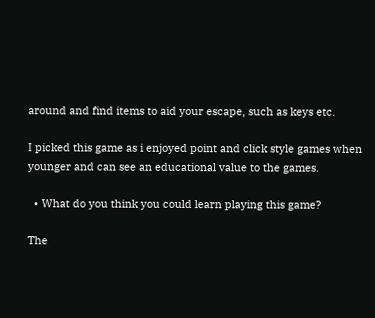around and find items to aid your escape, such as keys etc.

I picked this game as i enjoyed point and click style games when younger and can see an educational value to the games.

  • What do you think you could learn playing this game?

The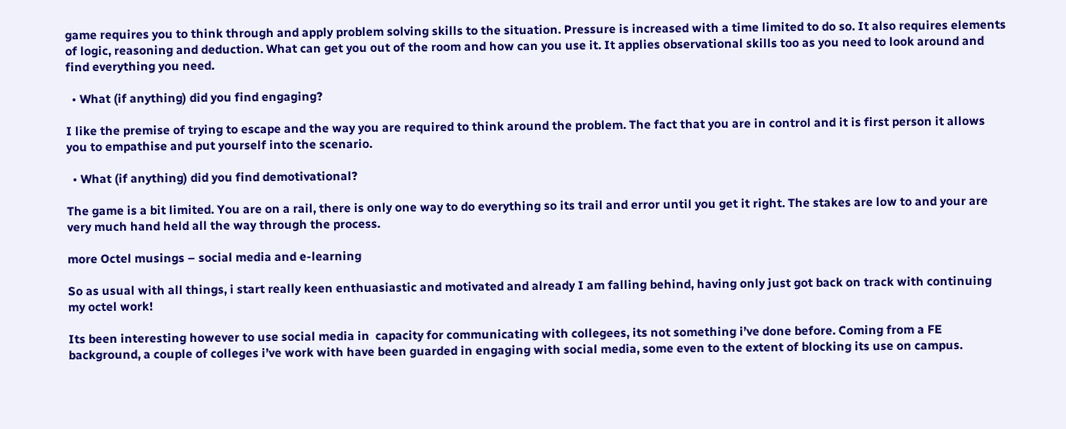game requires you to think through and apply problem solving skills to the situation. Pressure is increased with a time limited to do so. It also requires elements of logic, reasoning and deduction. What can get you out of the room and how can you use it. It applies observational skills too as you need to look around and find everything you need.

  • What (if anything) did you find engaging?

I like the premise of trying to escape and the way you are required to think around the problem. The fact that you are in control and it is first person it allows you to empathise and put yourself into the scenario.

  • What (if anything) did you find demotivational?

The game is a bit limited. You are on a rail, there is only one way to do everything so its trail and error until you get it right. The stakes are low to and your are very much hand held all the way through the process.

more Octel musings – social media and e-learning

So as usual with all things, i start really keen enthuasiastic and motivated and already I am falling behind, having only just got back on track with continuing my octel work!

Its been interesting however to use social media in  capacity for communicating with collegees, its not something i’ve done before. Coming from a FE background, a couple of colleges i’ve work with have been guarded in engaging with social media, some even to the extent of blocking its use on campus.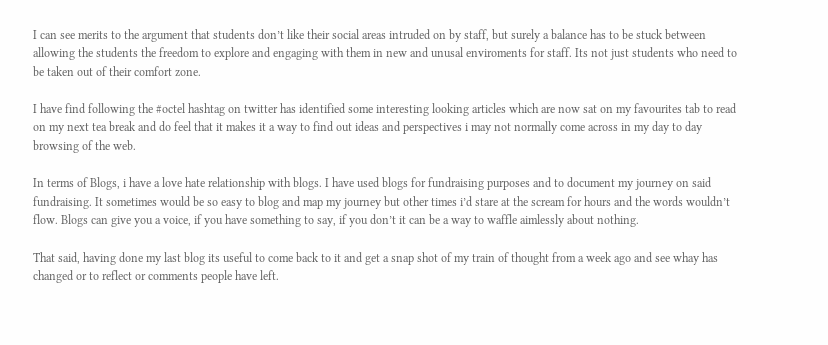I can see merits to the argument that students don’t like their social areas intruded on by staff, but surely a balance has to be stuck between allowing the students the freedom to explore and engaging with them in new and unusal enviroments for staff. Its not just students who need to be taken out of their comfort zone.

I have find following the #octel hashtag on twitter has identified some interesting looking articles which are now sat on my favourites tab to read on my next tea break and do feel that it makes it a way to find out ideas and perspectives i may not normally come across in my day to day browsing of the web.

In terms of Blogs, i have a love hate relationship with blogs. I have used blogs for fundraising purposes and to document my journey on said fundraising. It sometimes would be so easy to blog and map my journey but other times i’d stare at the scream for hours and the words wouldn’t flow. Blogs can give you a voice, if you have something to say, if you don’t it can be a way to waffle aimlessly about nothing.

That said, having done my last blog its useful to come back to it and get a snap shot of my train of thought from a week ago and see whay has changed or to reflect or comments people have left.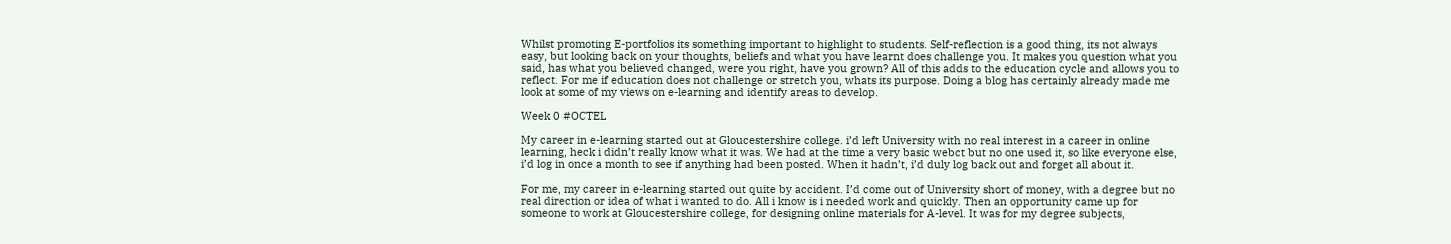Whilst promoting E-portfolios its something important to highlight to students. Self-reflection is a good thing, its not always easy, but looking back on your thoughts, beliefs and what you have learnt does challenge you. It makes you question what you said, has what you believed changed, were you right, have you grown? All of this adds to the education cycle and allows you to reflect. For me if education does not challenge or stretch you, whats its purpose. Doing a blog has certainly already made me look at some of my views on e-learning and identify areas to develop.

Week 0 #OCTEL

My career in e-learning started out at Gloucestershire college. i’d left University with no real interest in a career in online learning, heck i didn’t really know what it was. We had at the time a very basic webct but no one used it, so like everyone else, i’d log in once a month to see if anything had been posted. When it hadn’t, i’d duly log back out and forget all about it.

For me, my career in e-learning started out quite by accident. I’d come out of University short of money, with a degree but no real direction or idea of what i wanted to do. All i know is i needed work and quickly. Then an opportunity came up for someone to work at Gloucestershire college, for designing online materials for A-level. It was for my degree subjects,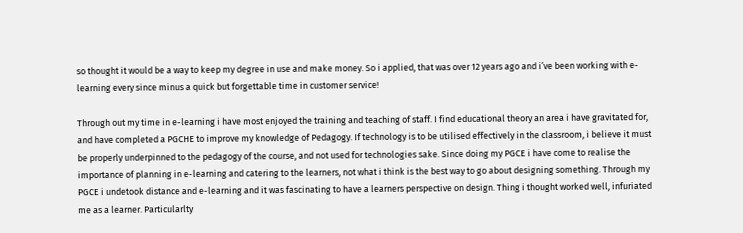so thought it would be a way to keep my degree in use and make money. So i applied, that was over 12 years ago and i’ve been working with e-learning every since minus a quick but forgettable time in customer service!

Through out my time in e-learning i have most enjoyed the training and teaching of staff. I find educational theory an area i have gravitated for, and have completed a PGCHE to improve my knowledge of Pedagogy. If technology is to be utilised effectively in the classroom, i believe it must be properly underpinned to the pedagogy of the course, and not used for technologies sake. Since doing my PGCE i have come to realise the importance of planning in e-learning and catering to the learners, not what i think is the best way to go about designing something. Through my PGCE i undetook distance and e-learning and it was fascinating to have a learners perspective on design. Thing i thought worked well, infuriated me as a learner. Particularlty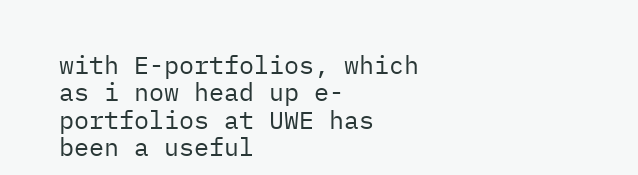with E-portfolios, which as i now head up e-portfolios at UWE has been a useful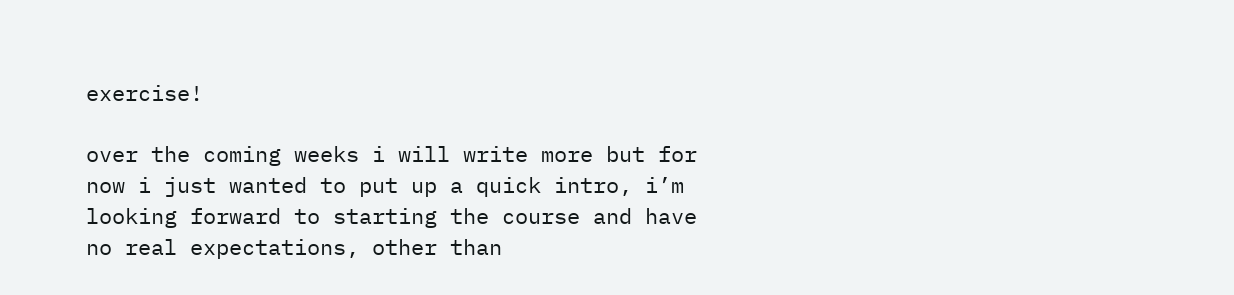exercise!

over the coming weeks i will write more but for now i just wanted to put up a quick intro, i’m looking forward to starting the course and have no real expectations, other than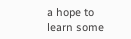a hope to learn some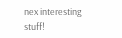nex interesting stuff!